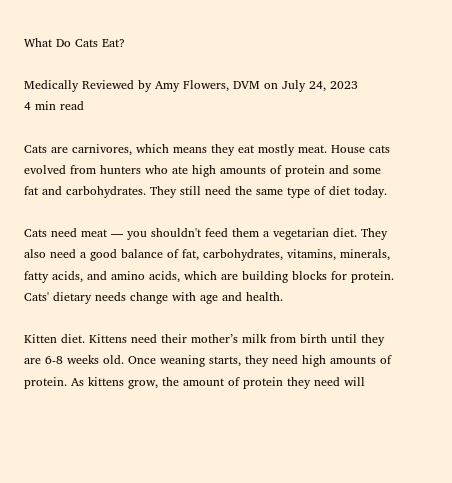What Do Cats Eat?

Medically Reviewed by Amy Flowers, DVM on July 24, 2023
4 min read

Cats are carnivores, which means they eat mostly meat. House cats evolved from hunters who ate high amounts of protein and some fat and carbohydrates. They still need the same type of diet today.

Cats need meat — you shouldn't feed them a vegetarian diet. They also need a good balance of fat, carbohydrates, vitamins, minerals, fatty acids, and amino acids, which are building blocks for protein. Cats' dietary needs change with age and health.

Kitten diet. Kittens need their mother’s milk from birth until they are 6-8 weeks old. Once weaning starts, they need high amounts of protein. As kittens grow, the amount of protein they need will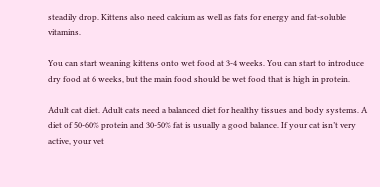steadily drop. Kittens also need calcium as well as fats for energy and fat-soluble vitamins.

You can start weaning kittens onto wet food at 3-4 weeks. You can start to introduce dry food at 6 weeks, but the main food should be wet food that is high in protein.

Adult cat diet. Adult cats need a balanced diet for healthy tissues and body systems. A diet of 50-60% protein and 30-50% fat is usually a good balance. If your cat isn’t very active, your vet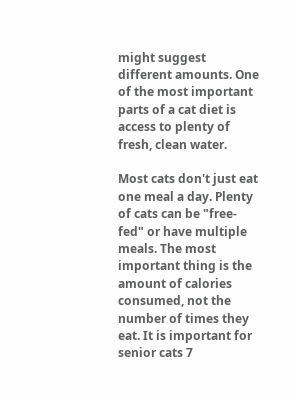might suggest different amounts. One of the most important parts of a cat diet is access to plenty of fresh, clean water.

Most cats don't just eat one meal a day. Plenty of cats can be "free-fed" or have multiple meals. The most important thing is the amount of calories consumed, not the number of times they eat. It is important for senior cats 7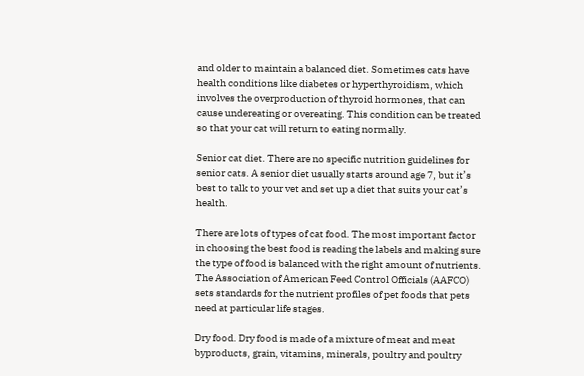and older to maintain a balanced diet. Sometimes cats have health conditions like diabetes or hyperthyroidism, which involves the overproduction of thyroid hormones, that can cause undereating or overeating. This condition can be treated so that your cat will return to eating normally.

Senior cat diet. There are no specific nutrition guidelines for senior cats. A senior diet usually starts around age 7, but it’s best to talk to your vet and set up a diet that suits your cat’s health.

There are lots of types of cat food. The most important factor in choosing the best food is reading the labels and making sure the type of food is balanced with the right amount of nutrients. The Association of American Feed Control Officials (AAFCO) sets standards for the nutrient profiles of pet foods that pets need at particular life stages.

Dry food. Dry food is made of a mixture of meat and meat byproducts, grain, vitamins, minerals, poultry and poultry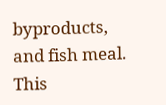byproducts, and fish meal. This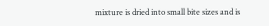mixture is dried into small bite sizes and is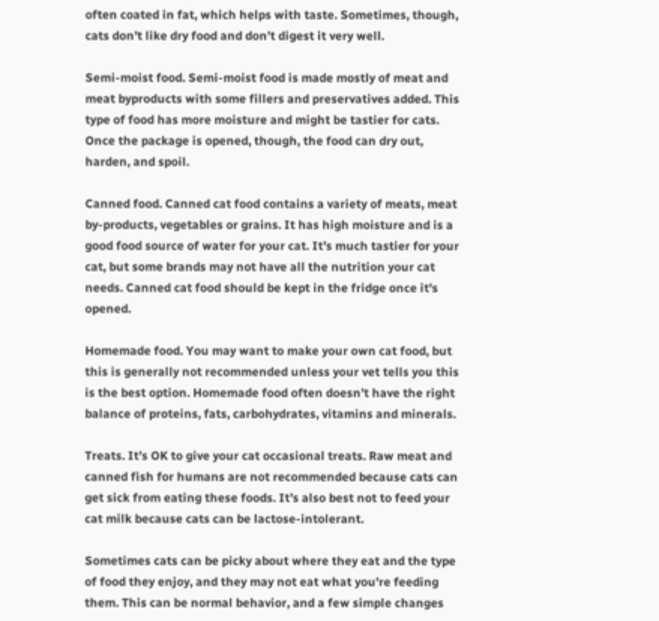often coated in fat, which helps with taste. Sometimes, though, cats don’t like dry food and don’t digest it very well.

Semi-moist food. Semi-moist food is made mostly of meat and meat byproducts with some fillers and preservatives added. This type of food has more moisture and might be tastier for cats. Once the package is opened, though, the food can dry out, harden, and spoil.

Canned food. Canned cat food contains a variety of meats, meat by-products, vegetables or grains. It has high moisture and is a good food source of water for your cat. It’s much tastier for your cat, but some brands may not have all the nutrition your cat needs. Canned cat food should be kept in the fridge once it's opened.

Homemade food. You may want to make your own cat food, but this is generally not recommended unless your vet tells you this is the best option. Homemade food often doesn’t have the right balance of proteins, fats, carbohydrates, vitamins and minerals.

Treats. It’s OK to give your cat occasional treats. Raw meat and canned fish for humans are not recommended because cats can get sick from eating these foods. It’s also best not to feed your cat milk because cats can be lactose-intolerant.

Sometimes cats can be picky about where they eat and the type of food they enjoy, and they may not eat what you're feeding them. This can be normal behavior, and a few simple changes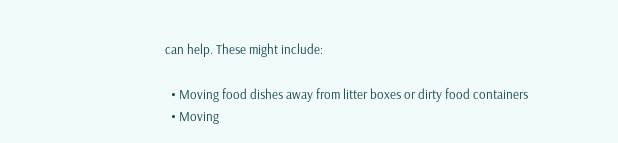can help. These might include:

  • Moving food dishes away from litter boxes or dirty food containers
  • Moving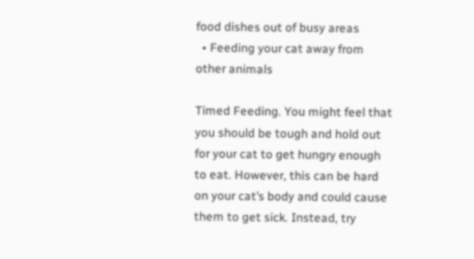food dishes out of busy areas
  • Feeding your cat away from other animals

Timed Feeding. You might feel that you should be tough and hold out for your cat to get hungry enough to eat. However, this can be hard on your cat’s body and could cause them to get sick. Instead, try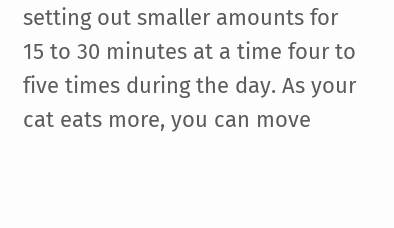setting out smaller amounts for 15 to 30 minutes at a time four to five times during the day. As your cat eats more, you can move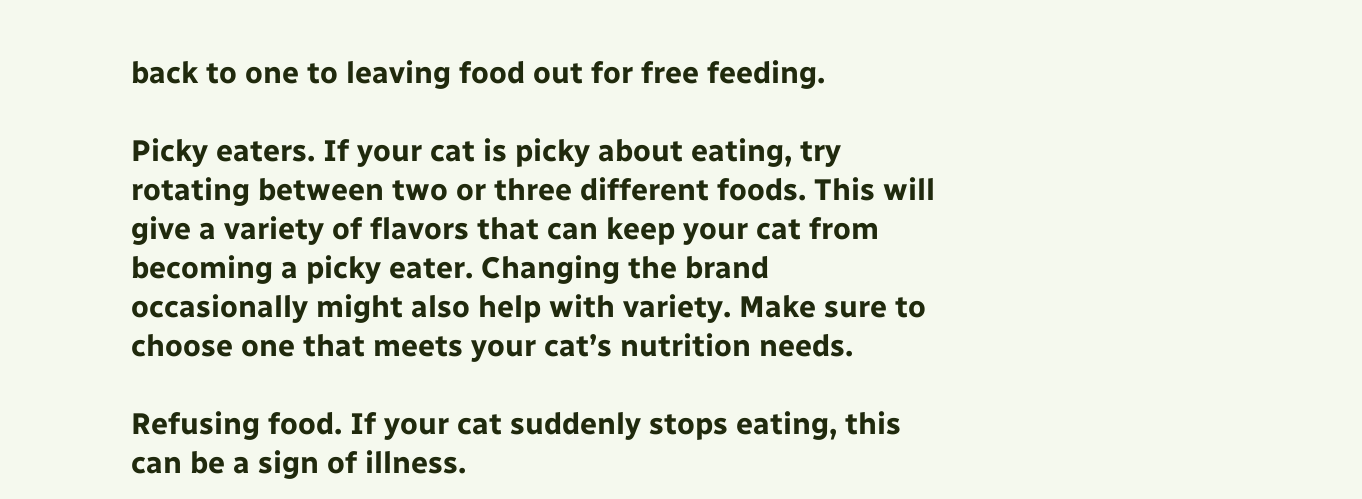back to one to leaving food out for free feeding.

Picky eaters. If your cat is picky about eating, try rotating between two or three different foods. This will give a variety of flavors that can keep your cat from becoming a picky eater. Changing the brand occasionally might also help with variety. Make sure to choose one that meets your cat’s nutrition needs.

Refusing food. If your cat suddenly stops eating, this can be a sign of illness.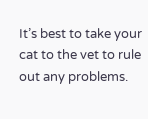It’s best to take your cat to the vet to rule out any problems.